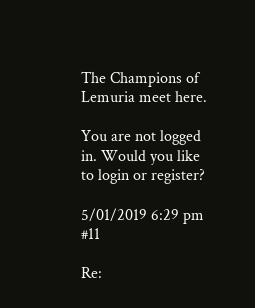The Champions of Lemuria meet here.

You are not logged in. Would you like to login or register?

5/01/2019 6:29 pm  #11

Re: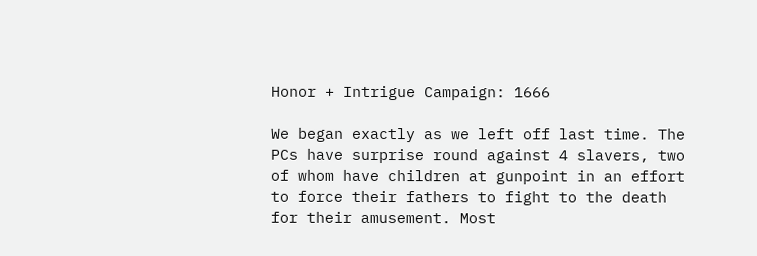Honor + Intrigue Campaign: 1666

We began exactly as we left off last time. The PCs have surprise round against 4 slavers, two of whom have children at gunpoint in an effort to force their fathers to fight to the death for their amusement. Most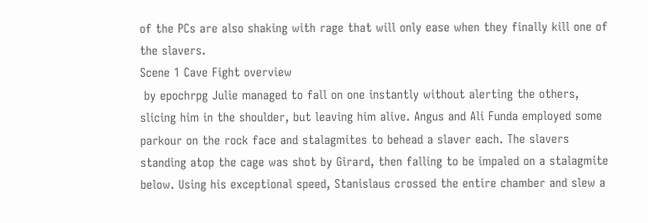of the PCs are also shaking with rage that will only ease when they finally kill one of the slavers.
Scene 1 Cave Fight overview
 by epochrpg Julie managed to fall on one instantly without alerting the others, slicing him in the shoulder, but leaving him alive. Angus and Ali Funda employed some parkour on the rock face and stalagmites to behead a slaver each. The slavers standing atop the cage was shot by Girard, then falling to be impaled on a stalagmite below. Using his exceptional speed, Stanislaus crossed the entire chamber and slew a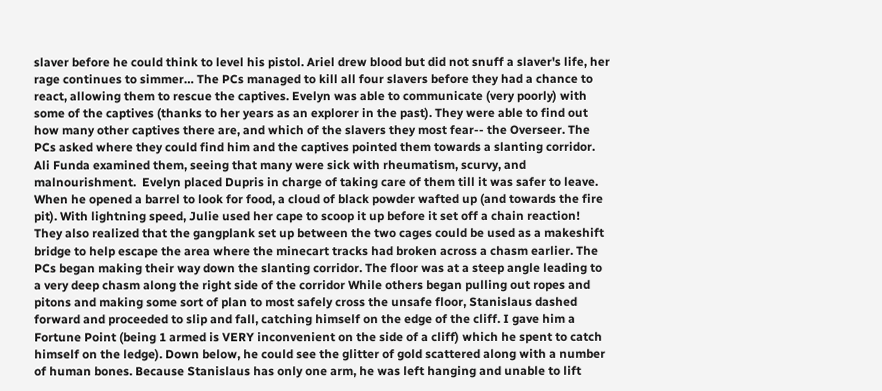slaver before he could think to level his pistol. Ariel drew blood but did not snuff a slaver's life, her rage continues to simmer… The PCs managed to kill all four slavers before they had a chance to react, allowing them to rescue the captives. Evelyn was able to communicate (very poorly) with some of the captives (thanks to her years as an explorer in the past). They were able to find out how many other captives there are, and which of the slavers they most fear-- the Overseer. The PCs asked where they could find him and the captives pointed them towards a slanting corridor. Ali Funda examined them, seeing that many were sick with rheumatism, scurvy, and malnourishment.  Evelyn placed Dupris in charge of taking care of them till it was safer to leave. When he opened a barrel to look for food, a cloud of black powder wafted up (and towards the fire pit). With lightning speed, Julie used her cape to scoop it up before it set off a chain reaction! They also realized that the gangplank set up between the two cages could be used as a makeshift bridge to help escape the area where the minecart tracks had broken across a chasm earlier. The PCs began making their way down the slanting corridor. The floor was at a steep angle leading to a very deep chasm along the right side of the corridor While others began pulling out ropes and pitons and making some sort of plan to most safely cross the unsafe floor, Stanislaus dashed forward and proceeded to slip and fall, catching himself on the edge of the cliff. I gave him a Fortune Point (being 1 armed is VERY inconvenient on the side of a cliff) which he spent to catch himself on the ledge). Down below, he could see the glitter of gold scattered along with a number of human bones. Because Stanislaus has only one arm, he was left hanging and unable to lift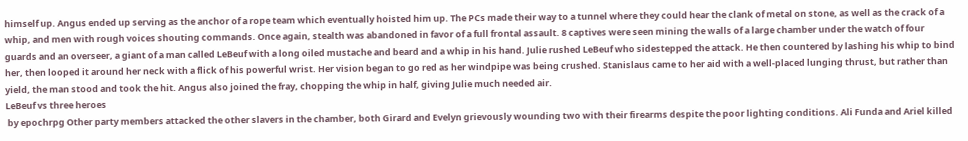himself up. Angus ended up serving as the anchor of a rope team which eventually hoisted him up. The PCs made their way to a tunnel where they could hear the clank of metal on stone, as well as the crack of a whip, and men with rough voices shouting commands. Once again, stealth was abandoned in favor of a full frontal assault. 8 captives were seen mining the walls of a large chamber under the watch of four guards and an overseer, a giant of a man called LeBeuf with a long oiled mustache and beard and a whip in his hand. Julie rushed LeBeuf who sidestepped the attack. He then countered by lashing his whip to bind her, then looped it around her neck with a flick of his powerful wrist. Her vision began to go red as her windpipe was being crushed. Stanislaus came to her aid with a well-placed lunging thrust, but rather than yield, the man stood and took the hit. Angus also joined the fray, chopping the whip in half, giving Julie much needed air.
LeBeuf vs three heroes
 by epochrpg Other party members attacked the other slavers in the chamber, both Girard and Evelyn grievously wounding two with their firearms despite the poor lighting conditions. Ali Funda and Ariel killed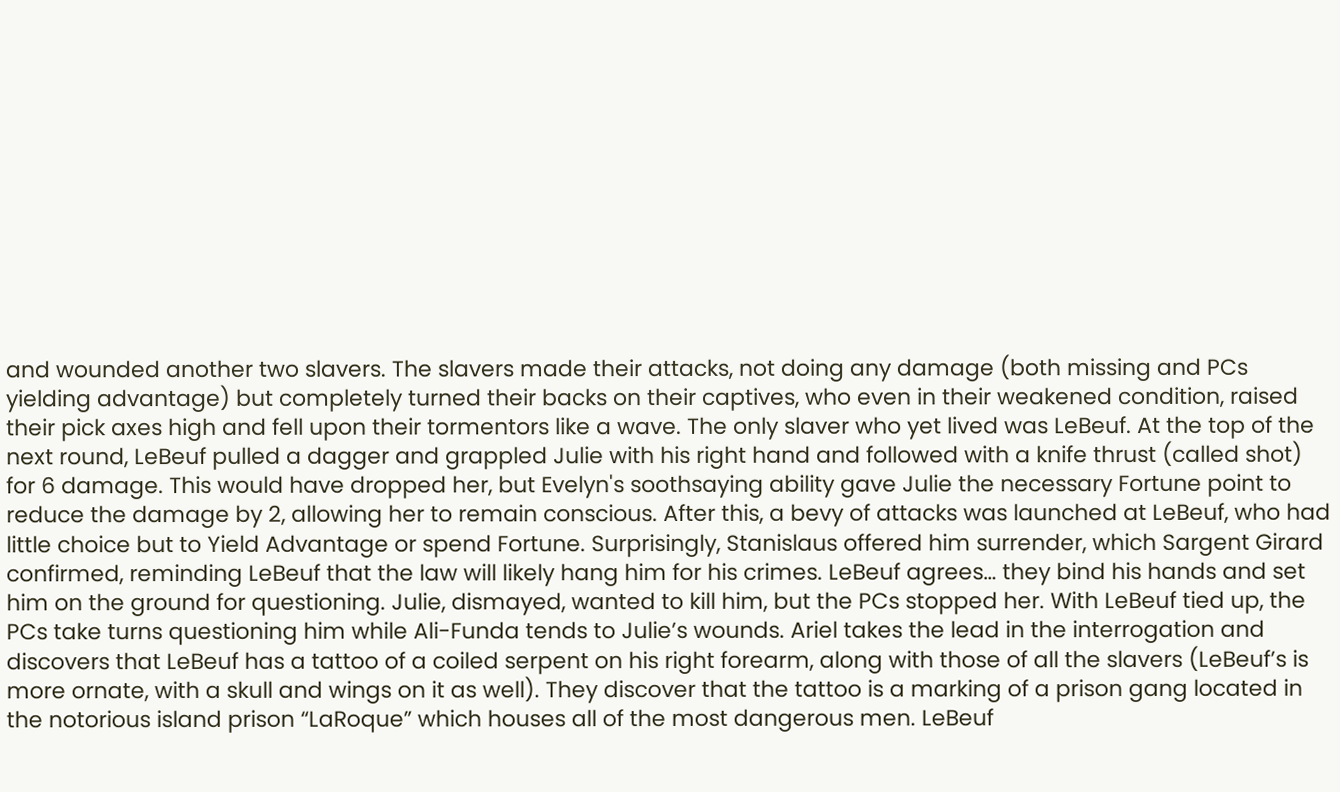and wounded another two slavers. The slavers made their attacks, not doing any damage (both missing and PCs yielding advantage) but completely turned their backs on their captives, who even in their weakened condition, raised their pick axes high and fell upon their tormentors like a wave. The only slaver who yet lived was LeBeuf. At the top of the next round, LeBeuf pulled a dagger and grappled Julie with his right hand and followed with a knife thrust (called shot) for 6 damage. This would have dropped her, but Evelyn's soothsaying ability gave Julie the necessary Fortune point to reduce the damage by 2, allowing her to remain conscious. After this, a bevy of attacks was launched at LeBeuf, who had little choice but to Yield Advantage or spend Fortune. Surprisingly, Stanislaus offered him surrender, which Sargent Girard confirmed, reminding LeBeuf that the law will likely hang him for his crimes. LeBeuf agrees… they bind his hands and set him on the ground for questioning. Julie, dismayed, wanted to kill him, but the PCs stopped her. With LeBeuf tied up, the PCs take turns questioning him while Ali-Funda tends to Julie’s wounds. Ariel takes the lead in the interrogation and discovers that LeBeuf has a tattoo of a coiled serpent on his right forearm, along with those of all the slavers (LeBeuf’s is more ornate, with a skull and wings on it as well). They discover that the tattoo is a marking of a prison gang located in the notorious island prison “LaRoque” which houses all of the most dangerous men. LeBeuf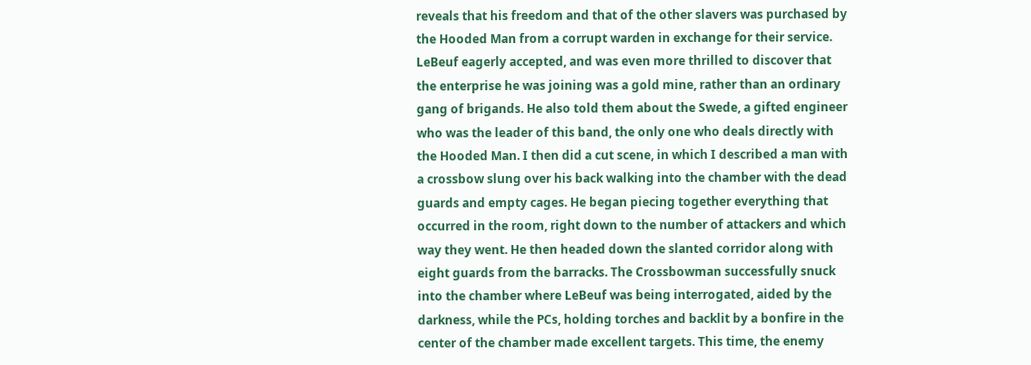reveals that his freedom and that of the other slavers was purchased by the Hooded Man from a corrupt warden in exchange for their service. LeBeuf eagerly accepted, and was even more thrilled to discover that the enterprise he was joining was a gold mine, rather than an ordinary gang of brigands. He also told them about the Swede, a gifted engineer who was the leader of this band, the only one who deals directly with the Hooded Man. I then did a cut scene, in which I described a man with a crossbow slung over his back walking into the chamber with the dead guards and empty cages. He began piecing together everything that occurred in the room, right down to the number of attackers and which way they went. He then headed down the slanted corridor along with eight guards from the barracks. The Crossbowman successfully snuck into the chamber where LeBeuf was being interrogated, aided by the darkness, while the PCs, holding torches and backlit by a bonfire in the center of the chamber made excellent targets. This time, the enemy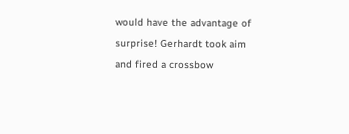would have the advantage of surprise! Gerhardt took aim and fired a crossbow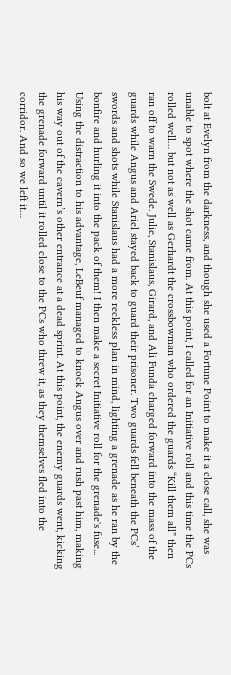bolt at Evelyn from the darkness, and though she used a Fortune Point to make it a close call, she was unable to spot where the shot came from. At this point, I called for an Initiative roll and this time the PCs rolled well… but not as well as Gerhardt the crossbowman who ordered the guards “Kill them all” then ran off to warn the Swede. Julie, Stanislaus, Girard, and Ali Funda charged forward into the mass of the guards while Angus and Ariel stayed back to guard their prisoner. Two guards fell beneath the PCs’ swords and shots while Stanislaus had a more reckless plan in mind, lighting a grenade as he ran by the bonfire and hurling it into the pack of them! I then make a secret Initiative roll for the grenade's fuse... Using the distraction to his advantage, LeBeuf managed to knock Angus over and rush past him, making his way out of the cavern’s other entrance at a dead sprint. At this point, the enemy guards went, kicking the grenade forward until it rolled close to the PCs who threw it, as they themselves fled into the corridor. And so we left it…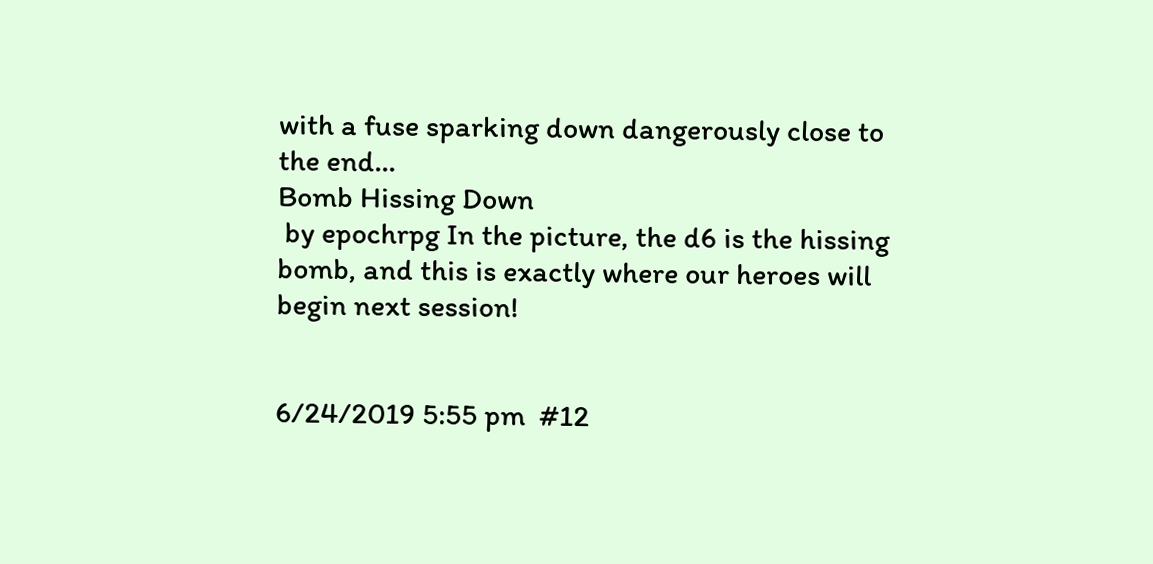with a fuse sparking down dangerously close to the end...
Bomb Hissing Down
 by epochrpg In the picture, the d6 is the hissing bomb, and this is exactly where our heroes will begin next session!


6/24/2019 5:55 pm  #12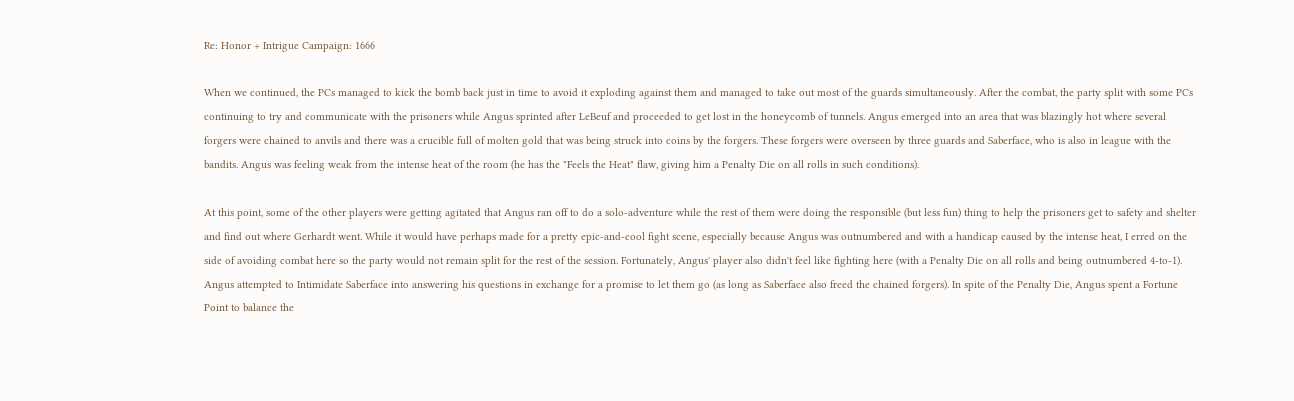Re: Honor + Intrigue Campaign: 1666

When we continued, the PCs managed to kick the bomb back just in time to avoid it exploding against them and managed to take out most of the guards simultaneously. After the combat, the party split with some PCs continuing to try and communicate with the prisoners while Angus sprinted after LeBeuf and proceeded to get lost in the honeycomb of tunnels. Angus emerged into an area that was blazingly hot where several forgers were chained to anvils and there was a crucible full of molten gold that was being struck into coins by the forgers. These forgers were overseen by three guards and Saberface, who is also in league with the bandits. Angus was feeling weak from the intense heat of the room (he has the "Feels the Heat" flaw, giving him a Penalty Die on all rolls in such conditions).

At this point, some of the other players were getting agitated that Angus ran off to do a solo-adventure while the rest of them were doing the responsible (but less fun) thing to help the prisoners get to safety and shelter and find out where Gerhardt went. While it would have perhaps made for a pretty epic-and-cool fight scene, especially because Angus was outnumbered and with a handicap caused by the intense heat, I erred on the side of avoiding combat here so the party would not remain split for the rest of the session. Fortunately, Angus' player also didn't feel like fighting here (with a Penalty Die on all rolls and being outnumbered 4-to-1). Angus attempted to Intimidate Saberface into answering his questions in exchange for a promise to let them go (as long as Saberface also freed the chained forgers). In spite of the Penalty Die, Angus spent a Fortune Point to balance the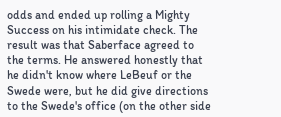odds and ended up rolling a Mighty Success on his intimidate check. The result was that Saberface agreed to the terms. He answered honestly that he didn't know where LeBeuf or the Swede were, but he did give directions to the Swede's office (on the other side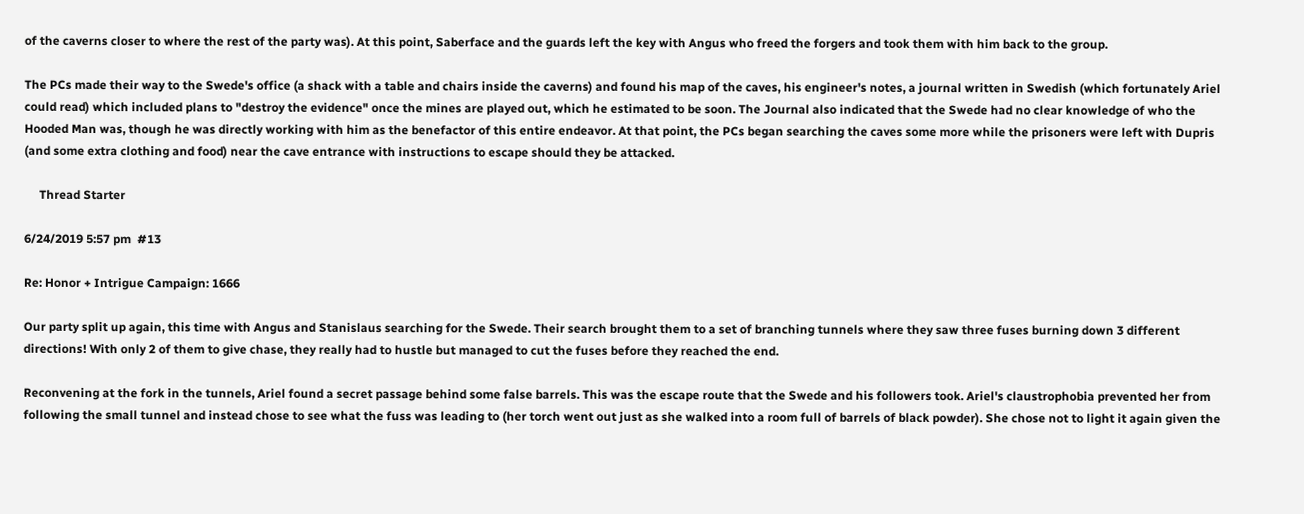of the caverns closer to where the rest of the party was). At this point, Saberface and the guards left the key with Angus who freed the forgers and took them with him back to the group.

The PCs made their way to the Swede's office (a shack with a table and chairs inside the caverns) and found his map of the caves, his engineer's notes, a journal written in Swedish (which fortunately Ariel could read) which included plans to "destroy the evidence" once the mines are played out, which he estimated to be soon. The Journal also indicated that the Swede had no clear knowledge of who the Hooded Man was, though he was directly working with him as the benefactor of this entire endeavor. At that point, the PCs began searching the caves some more while the prisoners were left with Dupris (and some extra clothing and food) near the cave entrance with instructions to escape should they be attacked.

     Thread Starter

6/24/2019 5:57 pm  #13

Re: Honor + Intrigue Campaign: 1666

Our party split up again, this time with Angus and Stanislaus searching for the Swede. Their search brought them to a set of branching tunnels where they saw three fuses burning down 3 different directions! With only 2 of them to give chase, they really had to hustle but managed to cut the fuses before they reached the end.

Reconvening at the fork in the tunnels, Ariel found a secret passage behind some false barrels. This was the escape route that the Swede and his followers took. Ariel's claustrophobia prevented her from following the small tunnel and instead chose to see what the fuss was leading to (her torch went out just as she walked into a room full of barrels of black powder). She chose not to light it again given the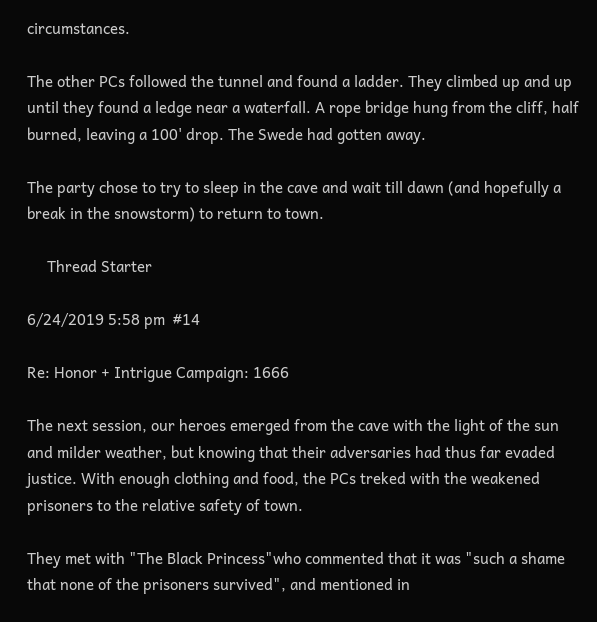circumstances.

The other PCs followed the tunnel and found a ladder. They climbed up and up until they found a ledge near a waterfall. A rope bridge hung from the cliff, half burned, leaving a 100' drop. The Swede had gotten away.

The party chose to try to sleep in the cave and wait till dawn (and hopefully a break in the snowstorm) to return to town.

     Thread Starter

6/24/2019 5:58 pm  #14

Re: Honor + Intrigue Campaign: 1666

The next session, our heroes emerged from the cave with the light of the sun and milder weather, but knowing that their adversaries had thus far evaded justice. With enough clothing and food, the PCs treked with the weakened prisoners to the relative safety of town.

They met with "The Black Princess"who commented that it was "such a shame that none of the prisoners survived", and mentioned in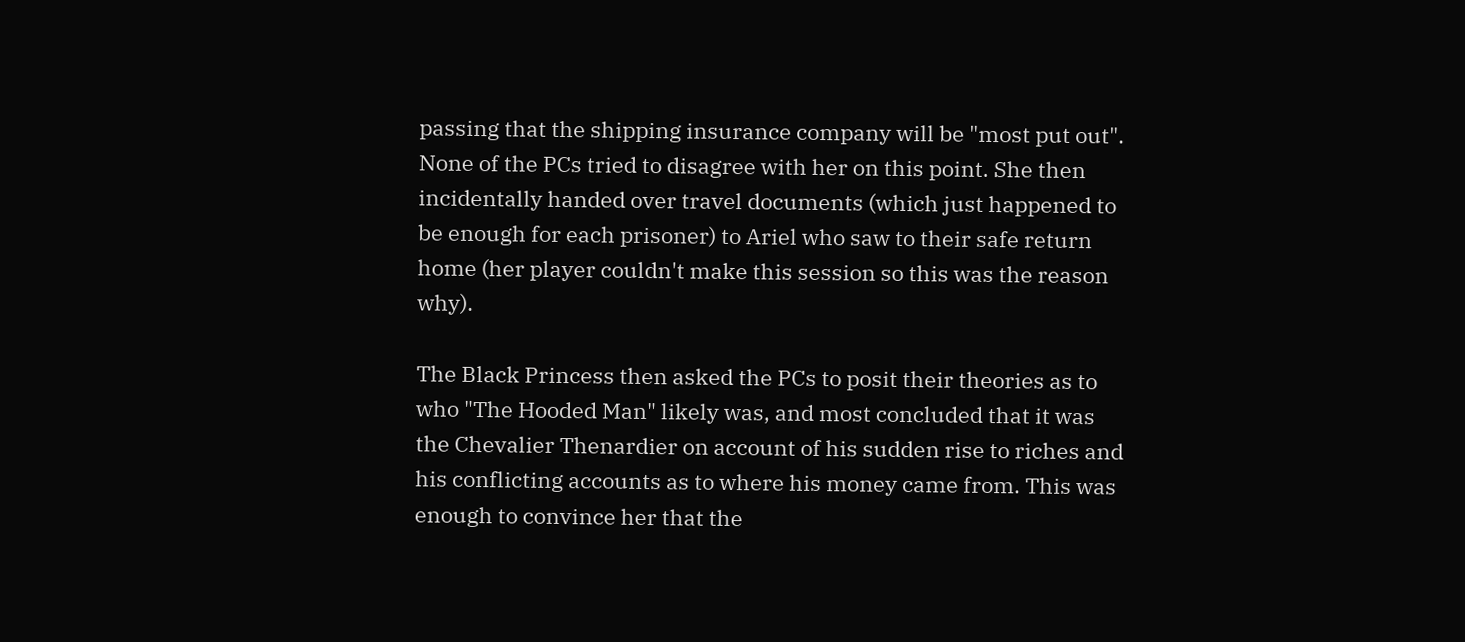passing that the shipping insurance company will be "most put out". None of the PCs tried to disagree with her on this point. She then incidentally handed over travel documents (which just happened to be enough for each prisoner) to Ariel who saw to their safe return home (her player couldn't make this session so this was the reason why).

The Black Princess then asked the PCs to posit their theories as to who "The Hooded Man" likely was, and most concluded that it was the Chevalier Thenardier on account of his sudden rise to riches and his conflicting accounts as to where his money came from. This was enough to convince her that the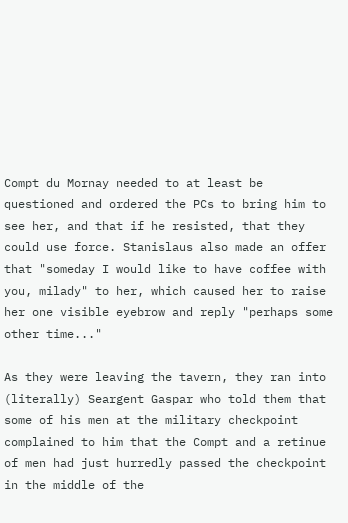Compt du Mornay needed to at least be questioned and ordered the PCs to bring him to see her, and that if he resisted, that they could use force. Stanislaus also made an offer that "someday I would like to have coffee with you, milady" to her, which caused her to raise her one visible eyebrow and reply "perhaps some other time..."

As they were leaving the tavern, they ran into (literally) Seargent Gaspar who told them that some of his men at the military checkpoint complained to him that the Compt and a retinue of men had just hurredly passed the checkpoint in the middle of the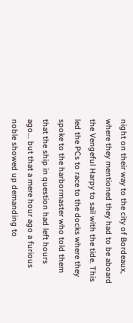night on their way to the city of Bordeaux, where they mentioned they had to be aboard the Vengeful Harpy to sail with the tide. This led the PCs to race to the docks where they spoke to the harbormaster who told them that the ship in question had left hours ago... but that a mere hour ago a furious noble showed up demanding to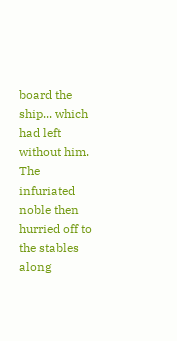board the ship... which had left without him. The infuriated noble then hurried off to the stables along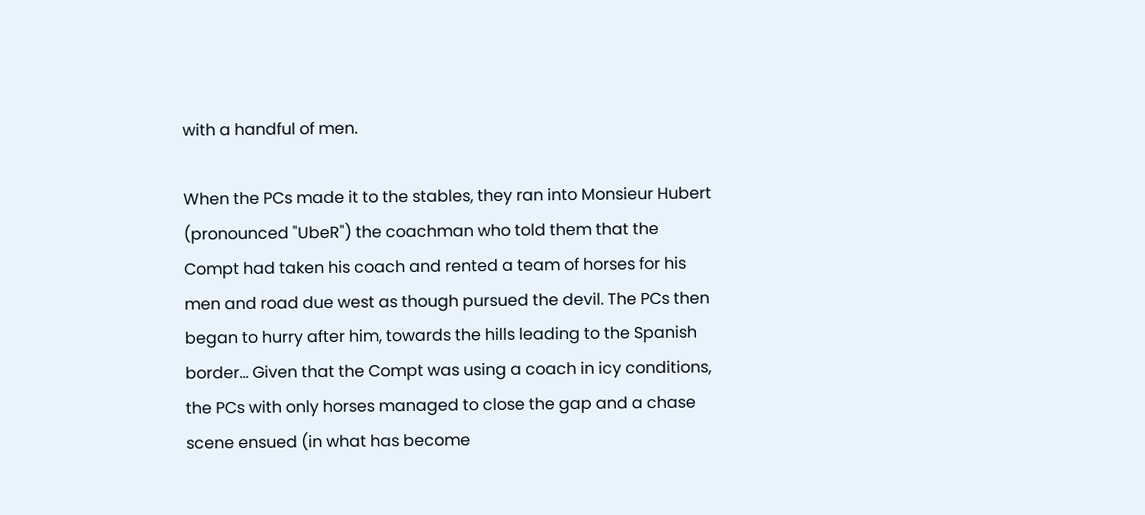with a handful of men.

When the PCs made it to the stables, they ran into Monsieur Hubert (pronounced "UbeR") the coachman who told them that the Compt had taken his coach and rented a team of horses for his men and road due west as though pursued the devil. The PCs then began to hurry after him, towards the hills leading to the Spanish border... Given that the Compt was using a coach in icy conditions, the PCs with only horses managed to close the gap and a chase scene ensued (in what has become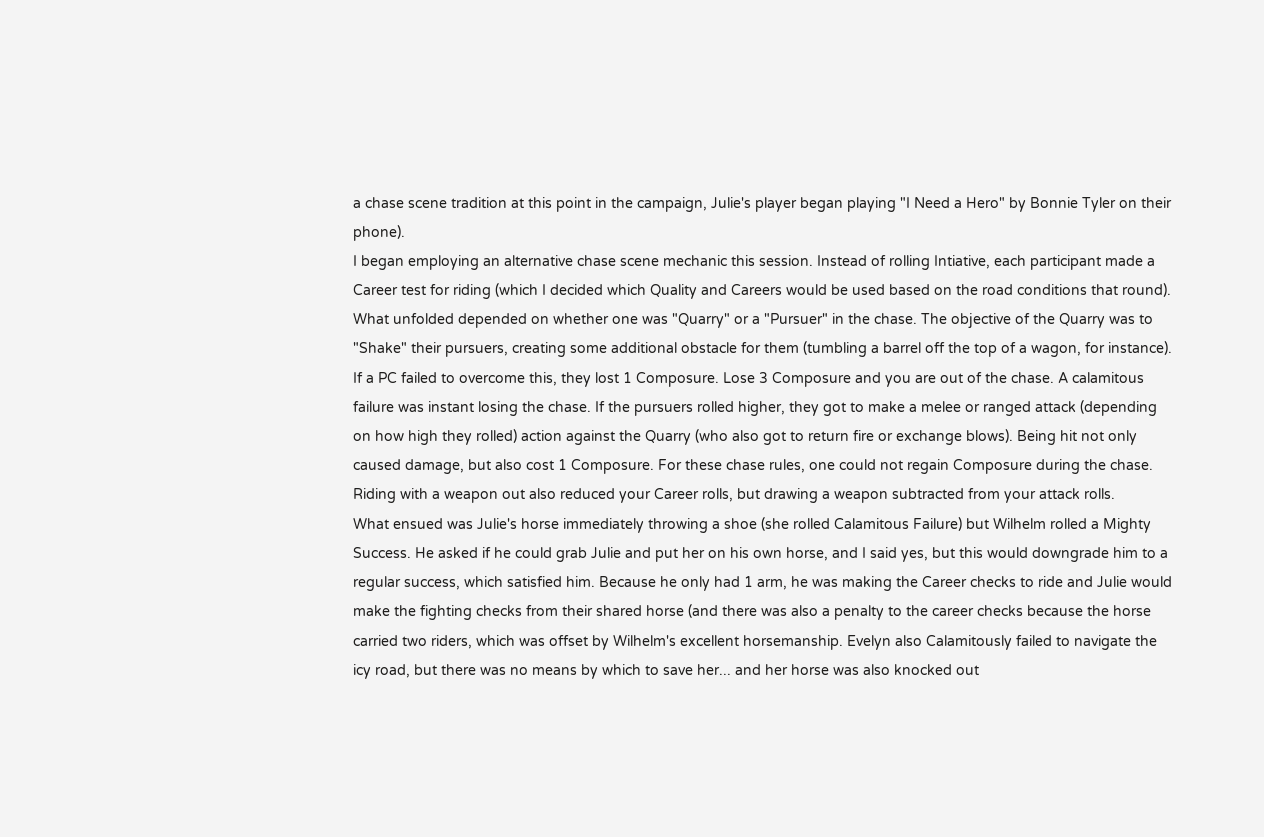a chase scene tradition at this point in the campaign, Julie's player began playing "I Need a Hero" by Bonnie Tyler on their phone).
I began employing an alternative chase scene mechanic this session. Instead of rolling Intiative, each participant made a Career test for riding (which I decided which Quality and Careers would be used based on the road conditions that round). What unfolded depended on whether one was "Quarry" or a "Pursuer" in the chase. The objective of the Quarry was to "Shake" their pursuers, creating some additional obstacle for them (tumbling a barrel off the top of a wagon, for instance). If a PC failed to overcome this, they lost 1 Composure. Lose 3 Composure and you are out of the chase. A calamitous failure was instant losing the chase. If the pursuers rolled higher, they got to make a melee or ranged attack (depending on how high they rolled) action against the Quarry (who also got to return fire or exchange blows). Being hit not only caused damage, but also cost 1 Composure. For these chase rules, one could not regain Composure during the chase. Riding with a weapon out also reduced your Career rolls, but drawing a weapon subtracted from your attack rolls.
What ensued was Julie's horse immediately throwing a shoe (she rolled Calamitous Failure) but Wilhelm rolled a Mighty Success. He asked if he could grab Julie and put her on his own horse, and I said yes, but this would downgrade him to a regular success, which satisfied him. Because he only had 1 arm, he was making the Career checks to ride and Julie would make the fighting checks from their shared horse (and there was also a penalty to the career checks because the horse carried two riders, which was offset by Wilhelm's excellent horsemanship. Evelyn also Calamitously failed to navigate the icy road, but there was no means by which to save her... and her horse was also knocked out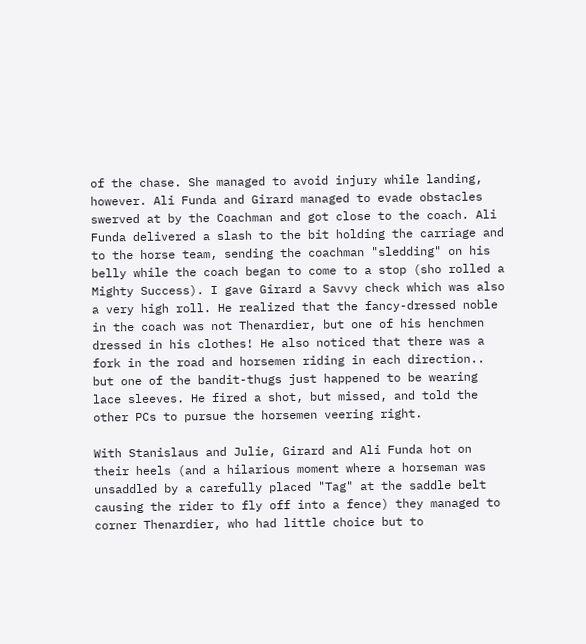of the chase. She managed to avoid injury while landing, however. Ali Funda and Girard managed to evade obstacles swerved at by the Coachman and got close to the coach. Ali Funda delivered a slash to the bit holding the carriage and to the horse team, sending the coachman "sledding" on his belly while the coach began to come to a stop (sho rolled a Mighty Success). I gave Girard a Savvy check which was also a very high roll. He realized that the fancy-dressed noble in the coach was not Thenardier, but one of his henchmen dressed in his clothes! He also noticed that there was a fork in the road and horsemen riding in each direction.. but one of the bandit-thugs just happened to be wearing lace sleeves. He fired a shot, but missed, and told the other PCs to pursue the horsemen veering right.

With Stanislaus and Julie, Girard and Ali Funda hot on their heels (and a hilarious moment where a horseman was unsaddled by a carefully placed "Tag" at the saddle belt causing the rider to fly off into a fence) they managed to corner Thenardier, who had little choice but to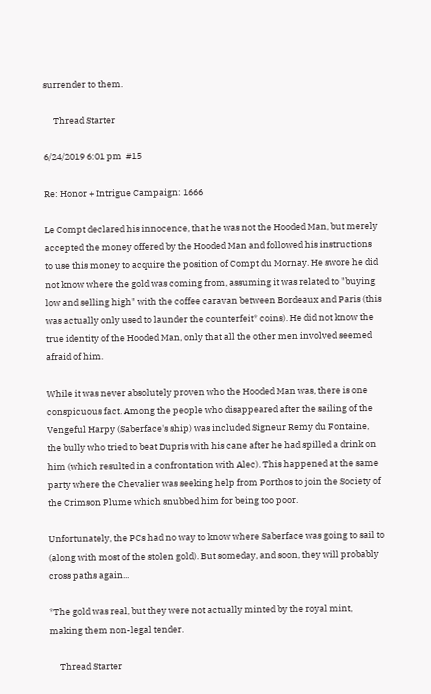surrender to them.

     Thread Starter

6/24/2019 6:01 pm  #15

Re: Honor + Intrigue Campaign: 1666

Le Compt declared his innocence, that he was not the Hooded Man, but merely accepted the money offered by the Hooded Man and followed his instructions to use this money to acquire the position of Compt du Mornay. He swore he did not know where the gold was coming from, assuming it was related to "buying low and selling high" with the coffee caravan between Bordeaux and Paris (this was actually only used to launder the counterfeit* coins). He did not know the true identity of the Hooded Man, only that all the other men involved seemed afraid of him.

While it was never absolutely proven who the Hooded Man was, there is one conspicuous fact. Among the people who disappeared after the sailing of the Vengeful Harpy (Saberface's ship) was included Signeur Remy du Fontaine, the bully who tried to beat Dupris with his cane after he had spilled a drink on him (which resulted in a confrontation with Alec). This happened at the same party where the Chevalier was seeking help from Porthos to join the Society of the Crimson Plume which snubbed him for being too poor.

Unfortunately, the PCs had no way to know where Saberface was going to sail to (along with most of the stolen gold). But someday, and soon, they will probably cross paths again...

*The gold was real, but they were not actually minted by the royal mint, making them non-legal tender.

     Thread Starter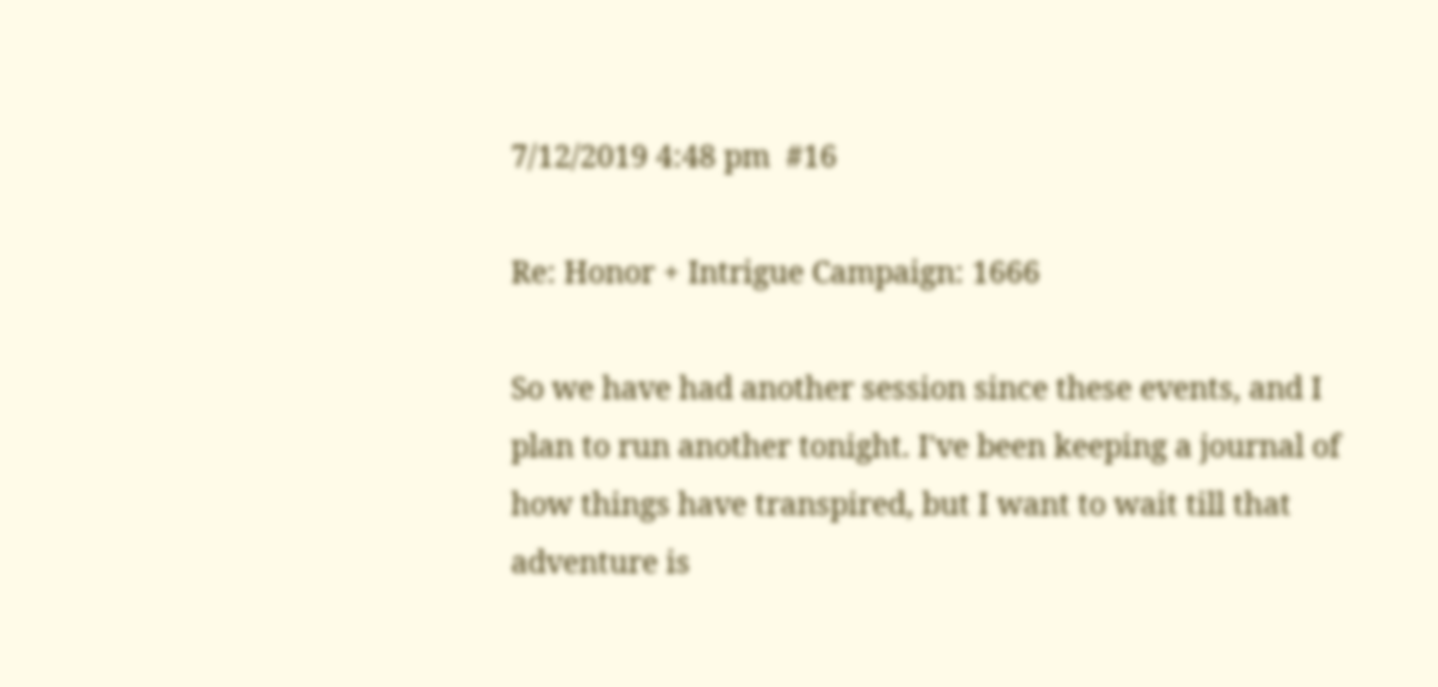7/12/2019 4:48 pm  #16

Re: Honor + Intrigue Campaign: 1666

So we have had another session since these events, and I plan to run another tonight. I've been keeping a journal of how things have transpired, but I want to wait till that adventure is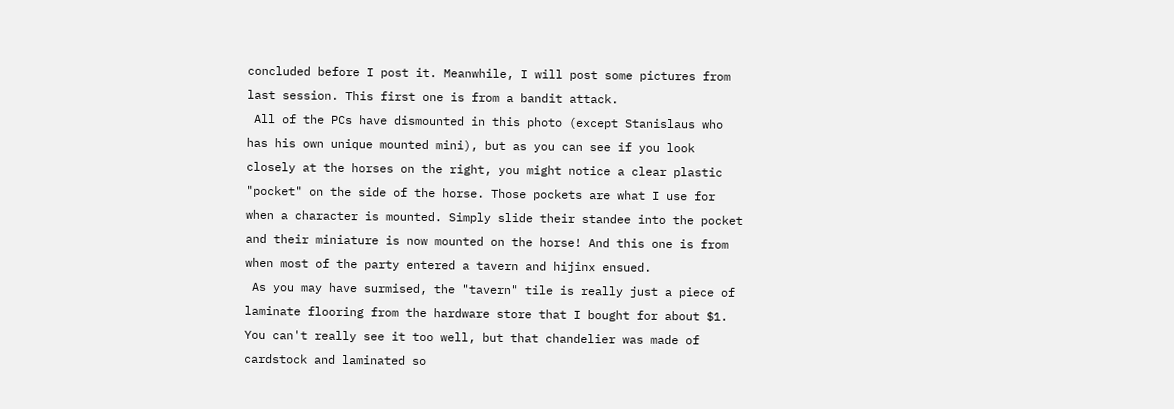concluded before I post it. Meanwhile, I will post some pictures from last session. This first one is from a bandit attack.
 All of the PCs have dismounted in this photo (except Stanislaus who has his own unique mounted mini), but as you can see if you look closely at the horses on the right, you might notice a clear plastic "pocket" on the side of the horse. Those pockets are what I use for when a character is mounted. Simply slide their standee into the pocket and their miniature is now mounted on the horse! And this one is from when most of the party entered a tavern and hijinx ensued.
 As you may have surmised, the "tavern" tile is really just a piece of laminate flooring from the hardware store that I bought for about $1. You can't really see it too well, but that chandelier was made of cardstock and laminated so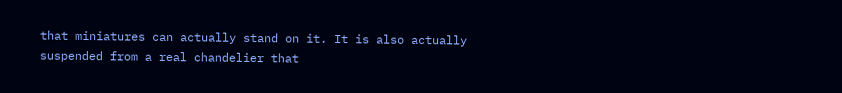that miniatures can actually stand on it. It is also actually suspended from a real chandelier that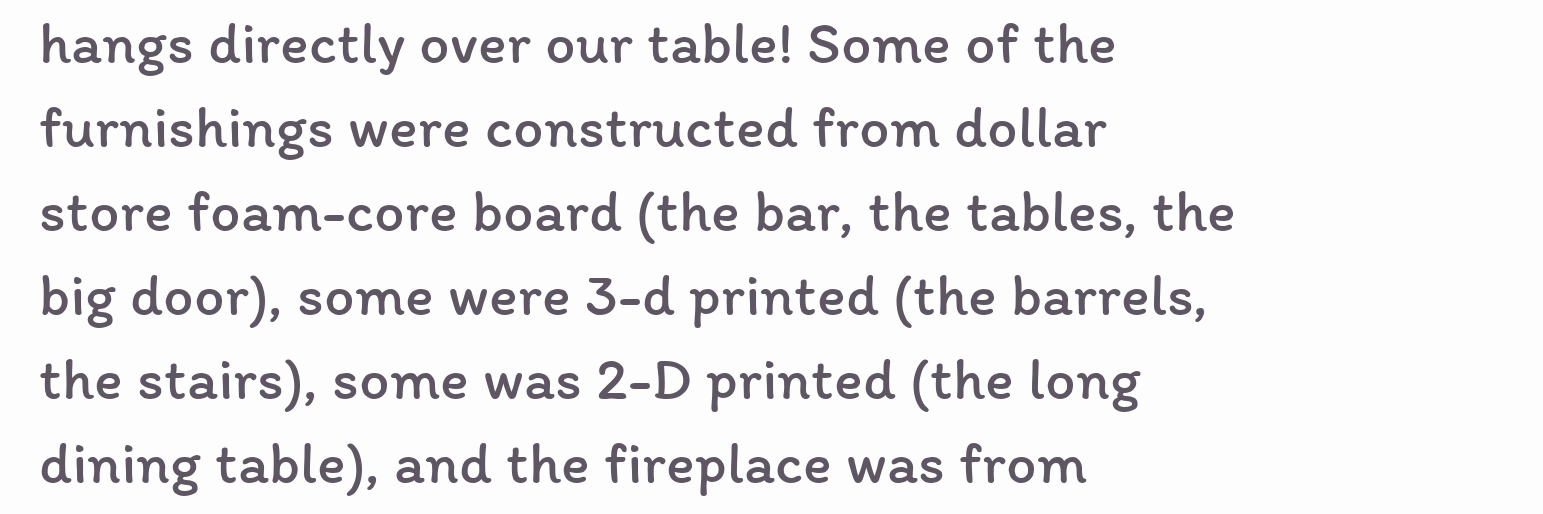hangs directly over our table! Some of the furnishings were constructed from dollar store foam-core board (the bar, the tables, the big door), some were 3-d printed (the barrels, the stairs), some was 2-D printed (the long dining table), and the fireplace was from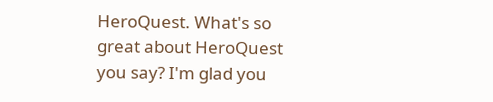HeroQuest. What's so great about HeroQuest you say? I'm glad you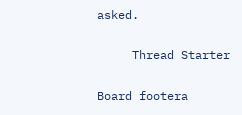asked.

     Thread Starter

Board footera